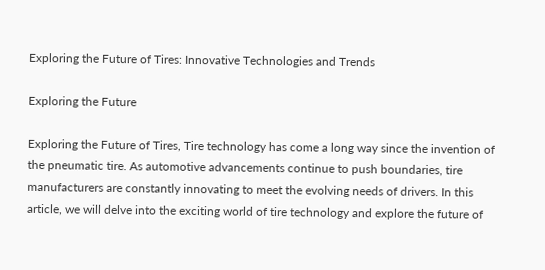Exploring the Future of Tires: Innovative Technologies and Trends

Exploring the Future

Exploring the Future of Tires, Tire technology has come a long way since the invention of the pneumatic tire. As automotive advancements continue to push boundaries, tire manufacturers are constantly innovating to meet the evolving needs of drivers. In this article, we will delve into the exciting world of tire technology and explore the future of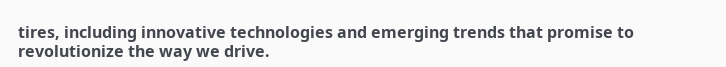tires, including innovative technologies and emerging trends that promise to revolutionize the way we drive.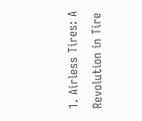1. Airless Tires: A Revolution in Tire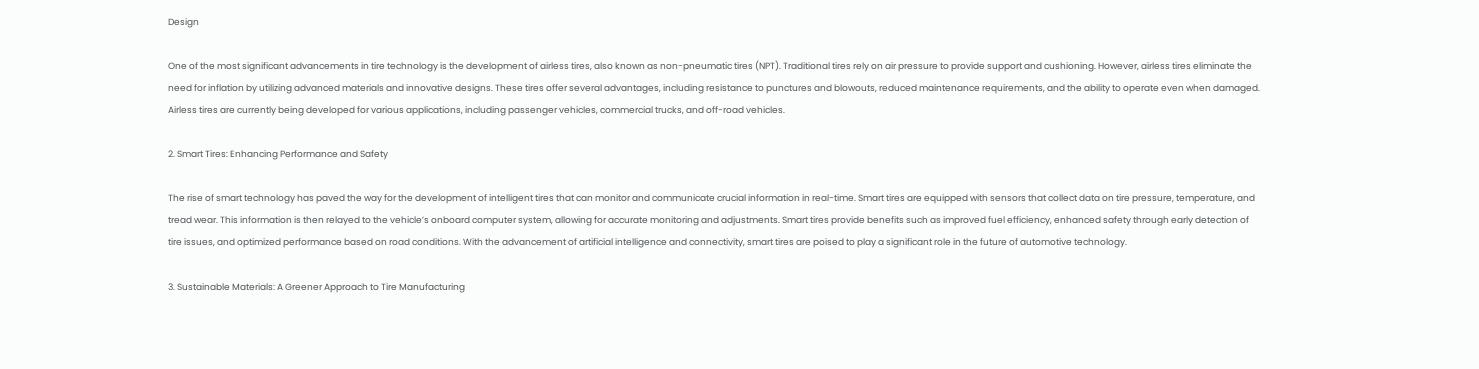Design

One of the most significant advancements in tire technology is the development of airless tires, also known as non-pneumatic tires (NPT). Traditional tires rely on air pressure to provide support and cushioning. However, airless tires eliminate the need for inflation by utilizing advanced materials and innovative designs. These tires offer several advantages, including resistance to punctures and blowouts, reduced maintenance requirements, and the ability to operate even when damaged. Airless tires are currently being developed for various applications, including passenger vehicles, commercial trucks, and off-road vehicles.

2. Smart Tires: Enhancing Performance and Safety

The rise of smart technology has paved the way for the development of intelligent tires that can monitor and communicate crucial information in real-time. Smart tires are equipped with sensors that collect data on tire pressure, temperature, and tread wear. This information is then relayed to the vehicle’s onboard computer system, allowing for accurate monitoring and adjustments. Smart tires provide benefits such as improved fuel efficiency, enhanced safety through early detection of tire issues, and optimized performance based on road conditions. With the advancement of artificial intelligence and connectivity, smart tires are poised to play a significant role in the future of automotive technology.

3. Sustainable Materials: A Greener Approach to Tire Manufacturing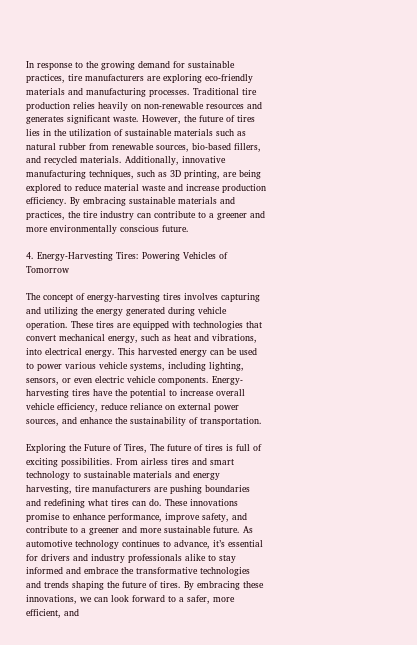In response to the growing demand for sustainable practices, tire manufacturers are exploring eco-friendly materials and manufacturing processes. Traditional tire production relies heavily on non-renewable resources and generates significant waste. However, the future of tires lies in the utilization of sustainable materials such as natural rubber from renewable sources, bio-based fillers, and recycled materials. Additionally, innovative manufacturing techniques, such as 3D printing, are being explored to reduce material waste and increase production efficiency. By embracing sustainable materials and practices, the tire industry can contribute to a greener and more environmentally conscious future.

4. Energy-Harvesting Tires: Powering Vehicles of Tomorrow

The concept of energy-harvesting tires involves capturing and utilizing the energy generated during vehicle operation. These tires are equipped with technologies that convert mechanical energy, such as heat and vibrations, into electrical energy. This harvested energy can be used to power various vehicle systems, including lighting, sensors, or even electric vehicle components. Energy-harvesting tires have the potential to increase overall vehicle efficiency, reduce reliance on external power sources, and enhance the sustainability of transportation.

Exploring the Future of Tires, The future of tires is full of exciting possibilities. From airless tires and smart technology to sustainable materials and energy harvesting, tire manufacturers are pushing boundaries and redefining what tires can do. These innovations promise to enhance performance, improve safety, and contribute to a greener and more sustainable future. As automotive technology continues to advance, it’s essential for drivers and industry professionals alike to stay informed and embrace the transformative technologies and trends shaping the future of tires. By embracing these innovations, we can look forward to a safer, more efficient, and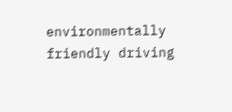environmentally friendly driving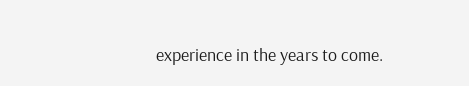experience in the years to come.